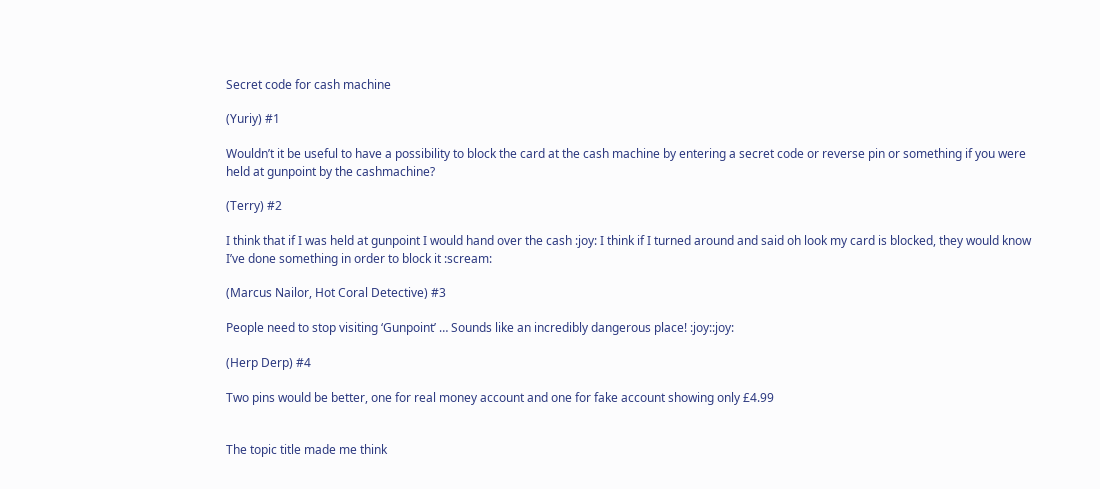Secret code for cash machine

(Yuriy) #1

Wouldn’t it be useful to have a possibility to block the card at the cash machine by entering a secret code or reverse pin or something if you were held at gunpoint by the cashmachine?

(Terry) #2

I think that if I was held at gunpoint I would hand over the cash :joy: I think if I turned around and said oh look my card is blocked, they would know I’ve done something in order to block it :scream:

(Marcus Nailor, Hot Coral Detective) #3

People need to stop visiting ‘Gunpoint’ … Sounds like an incredibly dangerous place! :joy::joy:

(Herp Derp) #4

Two pins would be better, one for real money account and one for fake account showing only £4.99


The topic title made me think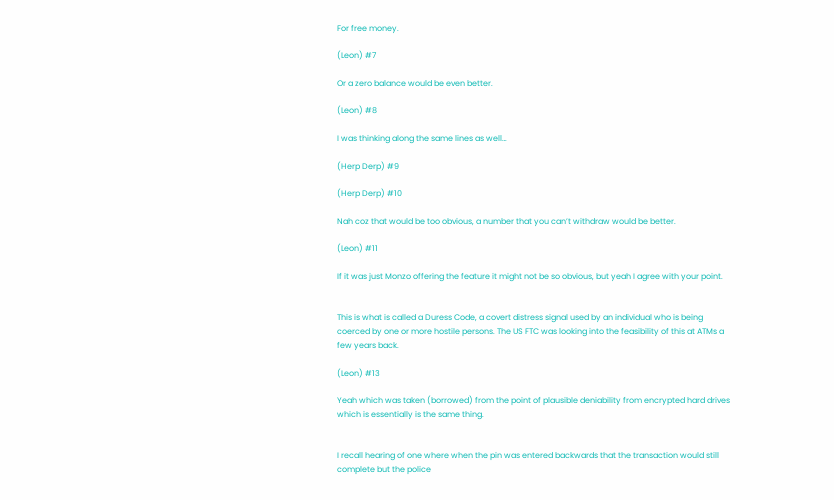For free money.

(Leon) #7

Or a zero balance would be even better.

(Leon) #8

I was thinking along the same lines as well…

(Herp Derp) #9

(Herp Derp) #10

Nah coz that would be too obvious, a number that you can’t withdraw would be better.

(Leon) #11

If it was just Monzo offering the feature it might not be so obvious, but yeah I agree with your point.


This is what is called a Duress Code, a covert distress signal used by an individual who is being coerced by one or more hostile persons. The US FTC was looking into the feasibility of this at ATMs a few years back.

(Leon) #13

Yeah which was taken (borrowed) from the point of plausible deniability from encrypted hard drives which is essentially is the same thing.


I recall hearing of one where when the pin was entered backwards that the transaction would still complete but the police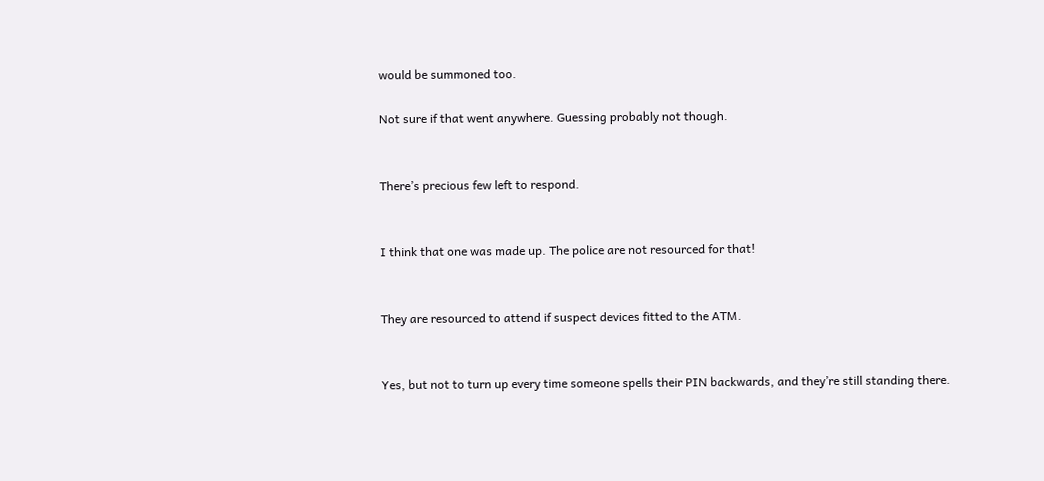would be summoned too.

Not sure if that went anywhere. Guessing probably not though.


There’s precious few left to respond.


I think that one was made up. The police are not resourced for that!


They are resourced to attend if suspect devices fitted to the ATM.


Yes, but not to turn up every time someone spells their PIN backwards, and they’re still standing there.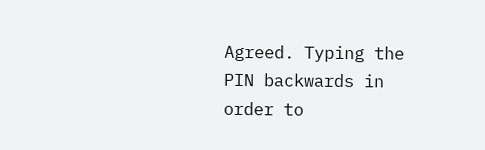Agreed. Typing the PIN backwards in order to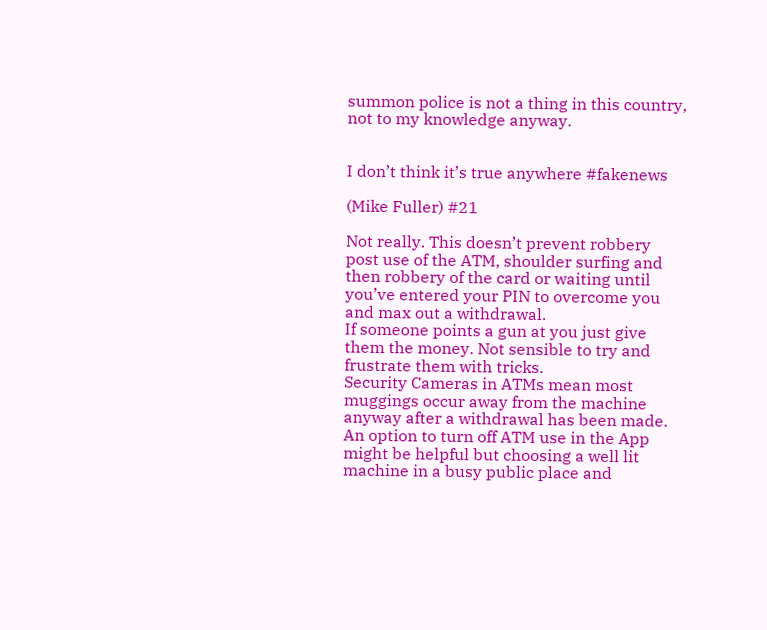summon police is not a thing in this country, not to my knowledge anyway.


I don’t think it’s true anywhere #fakenews

(Mike Fuller) #21

Not really. This doesn’t prevent robbery post use of the ATM, shoulder surfing and then robbery of the card or waiting until you’ve entered your PIN to overcome you and max out a withdrawal.
If someone points a gun at you just give them the money. Not sensible to try and frustrate them with tricks.
Security Cameras in ATMs mean most muggings occur away from the machine anyway after a withdrawal has been made.
An option to turn off ATM use in the App might be helpful but choosing a well lit machine in a busy public place and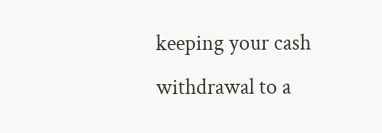keeping your cash withdrawal to a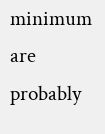minimum are probably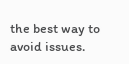the best way to avoid issues.